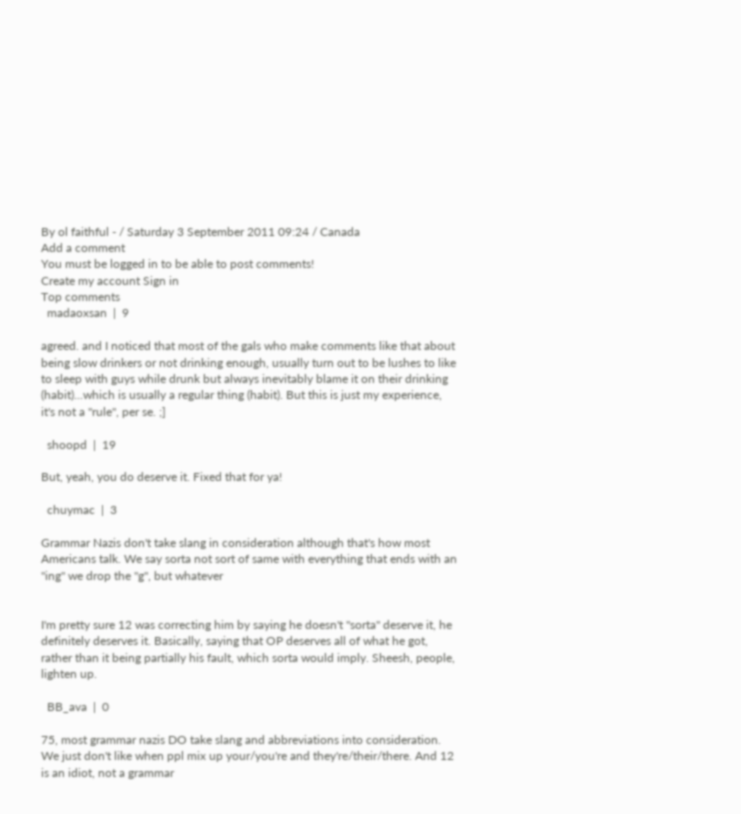By ol faithful - / Saturday 3 September 2011 09:24 / Canada
Add a comment
You must be logged in to be able to post comments!
Create my account Sign in
Top comments
  madaoxsan  |  9

agreed. and I noticed that most of the gals who make comments like that about being slow drinkers or not drinking enough, usually turn out to be lushes to like to sleep with guys while drunk but always inevitably blame it on their drinking (habit)...which is usually a regular thing (habit). But this is just my experience, it's not a "rule", per se. ;]

  shoopd  |  19

But, yeah, you do deserve it. Fixed that for ya!

  chuymac  |  3

Grammar Nazis don't take slang in consideration although that's how most Americans talk. We say sorta not sort of same with everything that ends with an "ing" we drop the "g", but whatever


I'm pretty sure 12 was correcting him by saying he doesn't "sorta" deserve it, he definitely deserves it. Basically, saying that OP deserves all of what he got, rather than it being partially his fault, which sorta would imply. Sheesh, people, lighten up.

  BB_ava  |  0

75, most grammar nazis DO take slang and abbreviations into consideration. We just don't like when ppl mix up your/you're and they're/their/there. And 12 is an idiot, not a grammar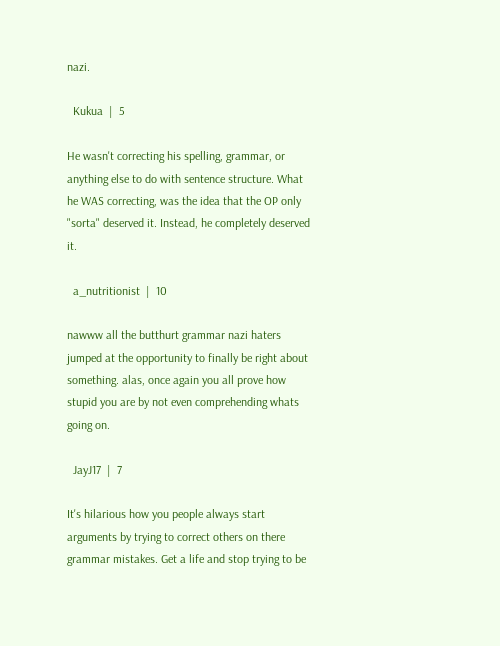nazi.

  Kukua  |  5

He wasn't correcting his spelling, grammar, or anything else to do with sentence structure. What he WAS correcting, was the idea that the OP only "sorta" deserved it. Instead, he completely deserved it.

  a_nutritionist  |  10

nawww all the butthurt grammar nazi haters jumped at the opportunity to finally be right about something. alas, once again you all prove how stupid you are by not even comprehending whats going on.

  JayJ17  |  7

It's hilarious how you people always start arguments by trying to correct others on there grammar mistakes. Get a life and stop trying to be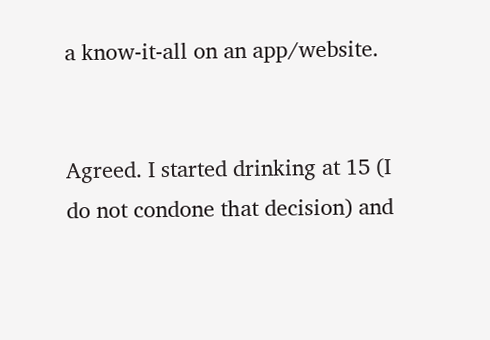a know-it-all on an app/website.


Agreed. I started drinking at 15 (I do not condone that decision) and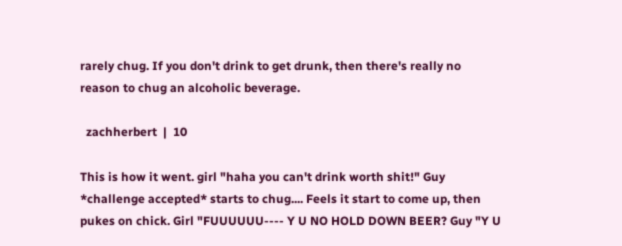rarely chug. If you don't drink to get drunk, then there's really no reason to chug an alcoholic beverage.

  zachherbert  |  10

This is how it went. girl "haha you can't drink worth shit!" Guy *challenge accepted* starts to chug.... Feels it start to come up, then pukes on chick. Girl "FUUUUUU---- Y U NO HOLD DOWN BEER? Guy "Y U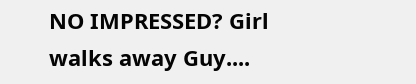NO IMPRESSED? Girl walks away Guy....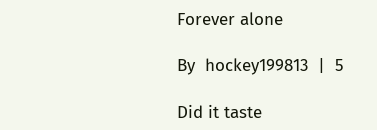Forever alone

By  hockey199813  |  5

Did it taste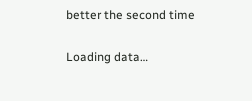better the second time

Loading data…